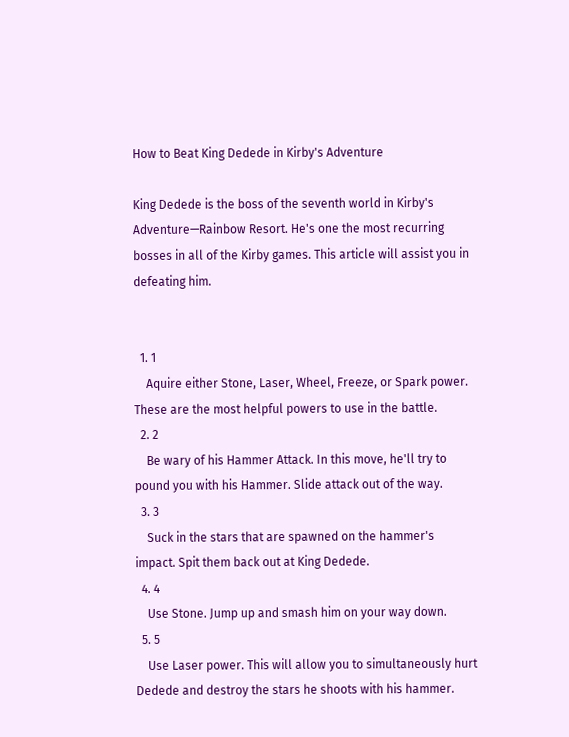How to Beat King Dedede in Kirby's Adventure

King Dedede is the boss of the seventh world in Kirby's Adventure—Rainbow Resort. He's one the most recurring bosses in all of the Kirby games. This article will assist you in defeating him.


  1. 1
    Aquire either Stone, Laser, Wheel, Freeze, or Spark power. These are the most helpful powers to use in the battle.
  2. 2
    Be wary of his Hammer Attack. In this move, he'll try to pound you with his Hammer. Slide attack out of the way.
  3. 3
    Suck in the stars that are spawned on the hammer's impact. Spit them back out at King Dedede.
  4. 4
    Use Stone. Jump up and smash him on your way down.
  5. 5
    Use Laser power. This will allow you to simultaneously hurt Dedede and destroy the stars he shoots with his hammer.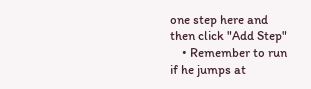one step here and then click "Add Step"
    • Remember to run if he jumps at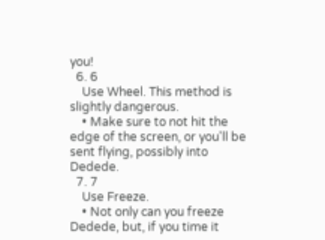you!
  6. 6
    Use Wheel. This method is slightly dangerous.
    • Make sure to not hit the edge of the screen, or you'll be sent flying, possibly into Dedede.
  7. 7
    Use Freeze.
    • Not only can you freeze Dedede, but, if you time it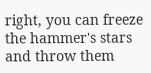right, you can freeze the hammer's stars and throw them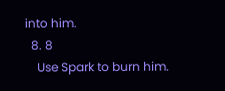into him.
  8. 8
    Use Spark to burn him.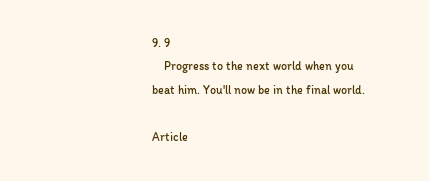9. 9
    Progress to the next world when you beat him. You'll now be in the final world.

Article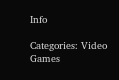Info

Categories: Video Games